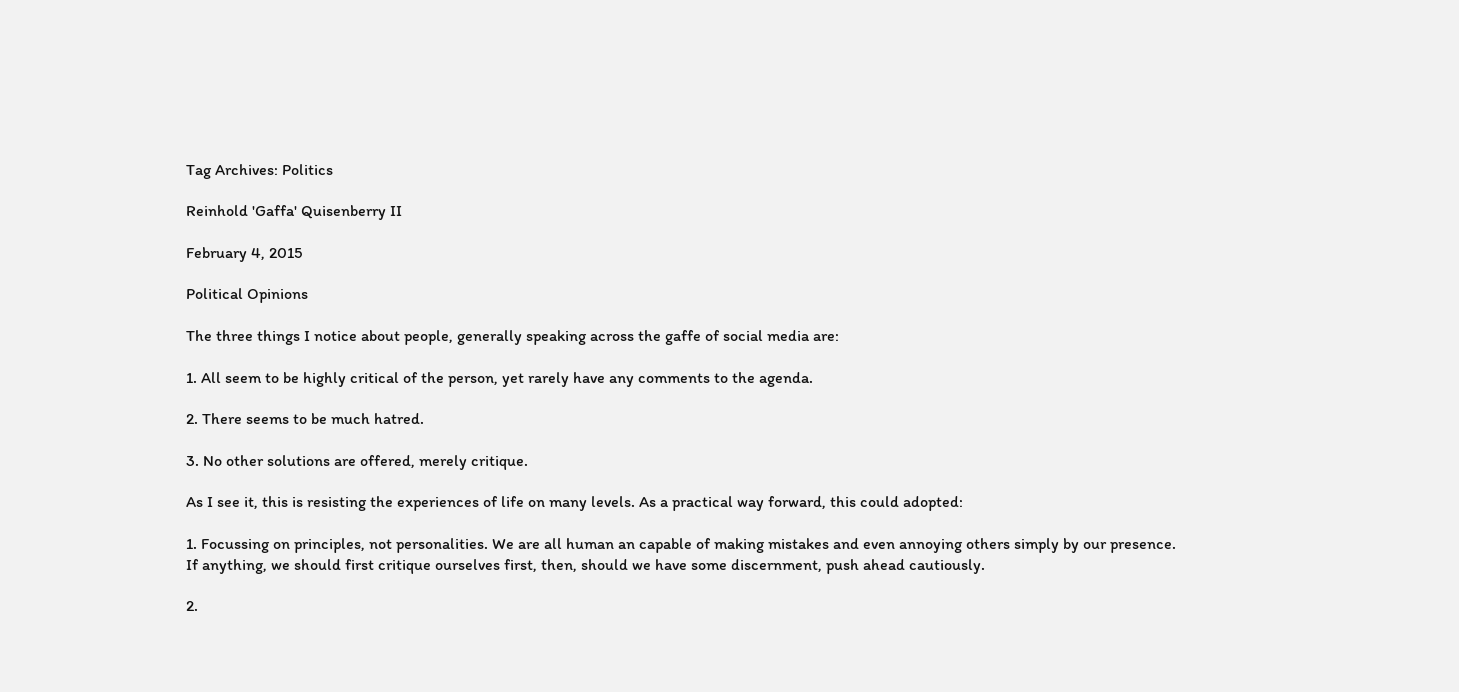Tag Archives: Politics

Reinhold 'Gaffa' Quisenberry II

February 4, 2015

Political Opinions

The three things I notice about people, generally speaking across the gaffe of social media are:

1. All seem to be highly critical of the person, yet rarely have any comments to the agenda.

2. There seems to be much hatred.

3. No other solutions are offered, merely critique.

As I see it, this is resisting the experiences of life on many levels. As a practical way forward, this could adopted:

1. Focussing on principles, not personalities. We are all human an capable of making mistakes and even annoying others simply by our presence. If anything, we should first critique ourselves first, then, should we have some discernment, push ahead cautiously.

2.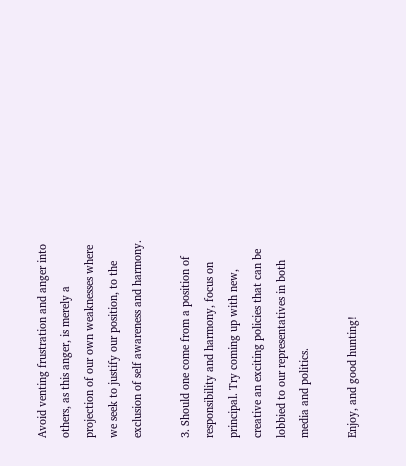Avoid venting frustration and anger into others, as this anger, is merely a projection of our own weaknesses where we seek to justify our position, to the exclusion of self awareness and harmony.

3. Should one come from a position of responsibility and harmony, focus on principal. Try coming up with new, creative an exciting policies that can be lobbied to our representatives in both media and politics.

Enjoy, and good hunting!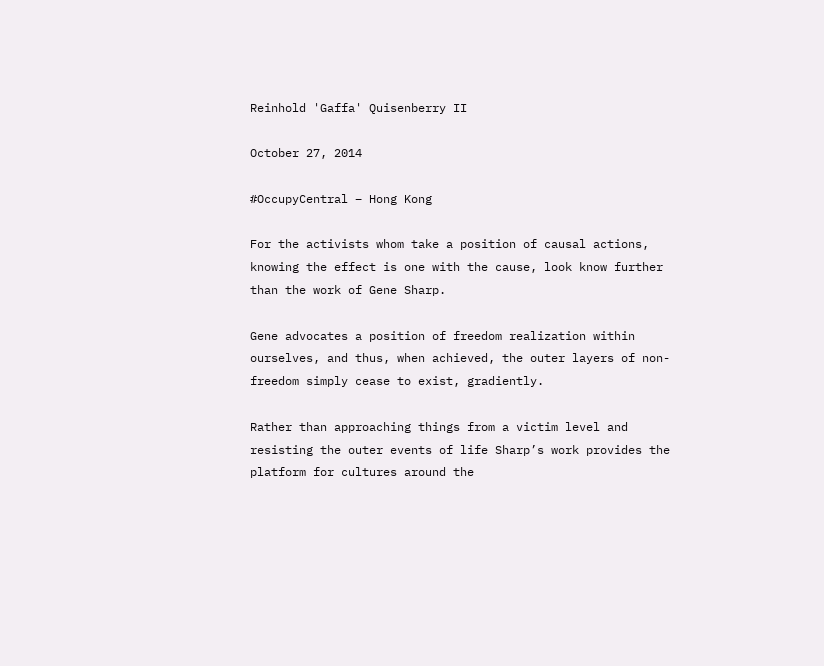Reinhold 'Gaffa' Quisenberry II

October 27, 2014

#OccupyCentral – Hong Kong

For the activists whom take a position of causal actions, knowing the effect is one with the cause, look know further than the work of Gene Sharp.

Gene advocates a position of freedom realization within ourselves, and thus, when achieved, the outer layers of non-freedom simply cease to exist, gradiently.

Rather than approaching things from a victim level and resisting the outer events of life Sharp’s work provides the platform for cultures around the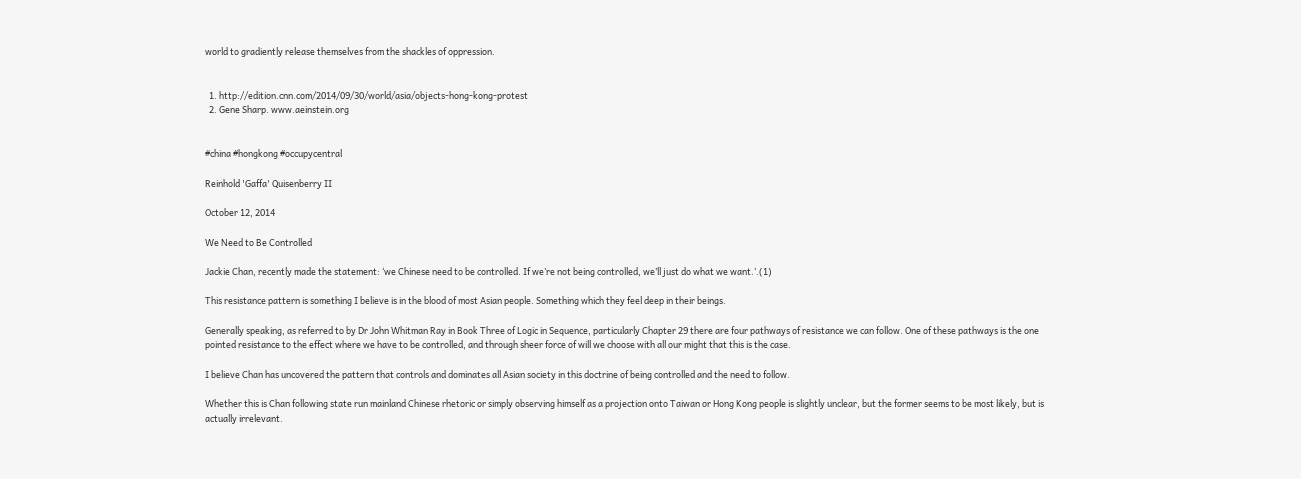world to gradiently release themselves from the shackles of oppression.


  1. http://edition.cnn.com/2014/09/30/world/asia/objects-hong-kong-protest
  2. Gene Sharp. www.aeinstein.org


#china #hongkong #occupycentral

Reinhold 'Gaffa' Quisenberry II

October 12, 2014

We Need to Be Controlled

Jackie Chan, recently made the statement: ‘we Chinese need to be controlled. If we’re not being controlled, we’ll just do what we want.‘.(1)

This resistance pattern is something I believe is in the blood of most Asian people. Something which they feel deep in their beings.

Generally speaking, as referred to by Dr John Whitman Ray in Book Three of Logic in Sequence, particularly Chapter 29 there are four pathways of resistance we can follow. One of these pathways is the one pointed resistance to the effect where we have to be controlled, and through sheer force of will we choose with all our might that this is the case.

I believe Chan has uncovered the pattern that controls and dominates all Asian society in this doctrine of being controlled and the need to follow.

Whether this is Chan following state run mainland Chinese rhetoric or simply observing himself as a projection onto Taiwan or Hong Kong people is slightly unclear, but the former seems to be most likely, but is actually irrelevant.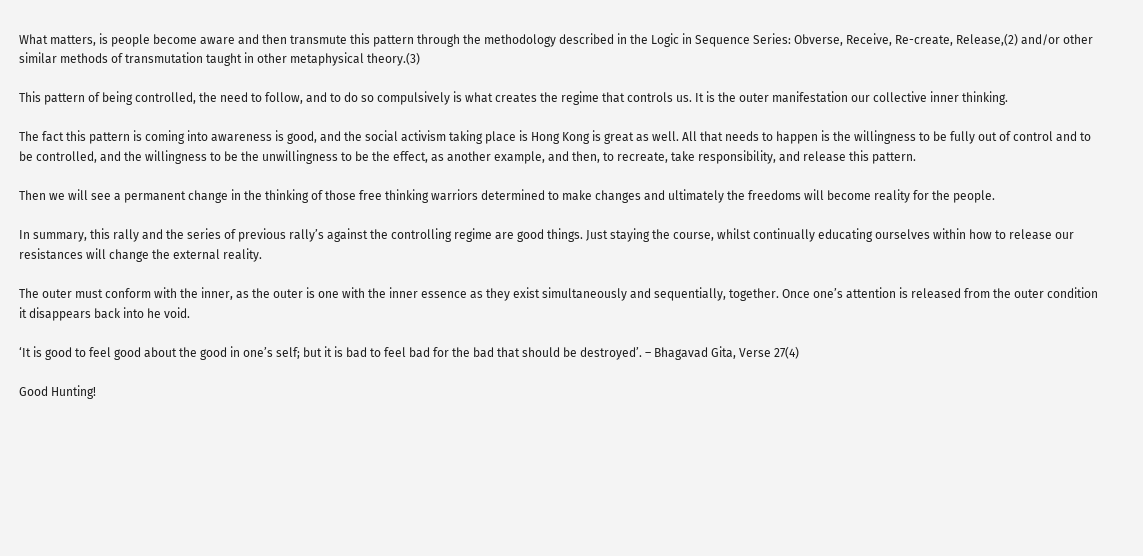What matters, is people become aware and then transmute this pattern through the methodology described in the Logic in Sequence Series: Obverse, Receive, Re-create, Release,(2) and/or other similar methods of transmutation taught in other metaphysical theory.(3)

This pattern of being controlled, the need to follow, and to do so compulsively is what creates the regime that controls us. It is the outer manifestation our collective inner thinking.

The fact this pattern is coming into awareness is good, and the social activism taking place is Hong Kong is great as well. All that needs to happen is the willingness to be fully out of control and to be controlled, and the willingness to be the unwillingness to be the effect, as another example, and then, to recreate, take responsibility, and release this pattern.

Then we will see a permanent change in the thinking of those free thinking warriors determined to make changes and ultimately the freedoms will become reality for the people.

In summary, this rally and the series of previous rally’s against the controlling regime are good things. Just staying the course, whilst continually educating ourselves within how to release our resistances will change the external reality.

The outer must conform with the inner, as the outer is one with the inner essence as they exist simultaneously and sequentially, together. Once one’s attention is released from the outer condition it disappears back into he void.

‘It is good to feel good about the good in one’s self; but it is bad to feel bad for the bad that should be destroyed’. – Bhagavad Gita, Verse 27(4)

Good Hunting!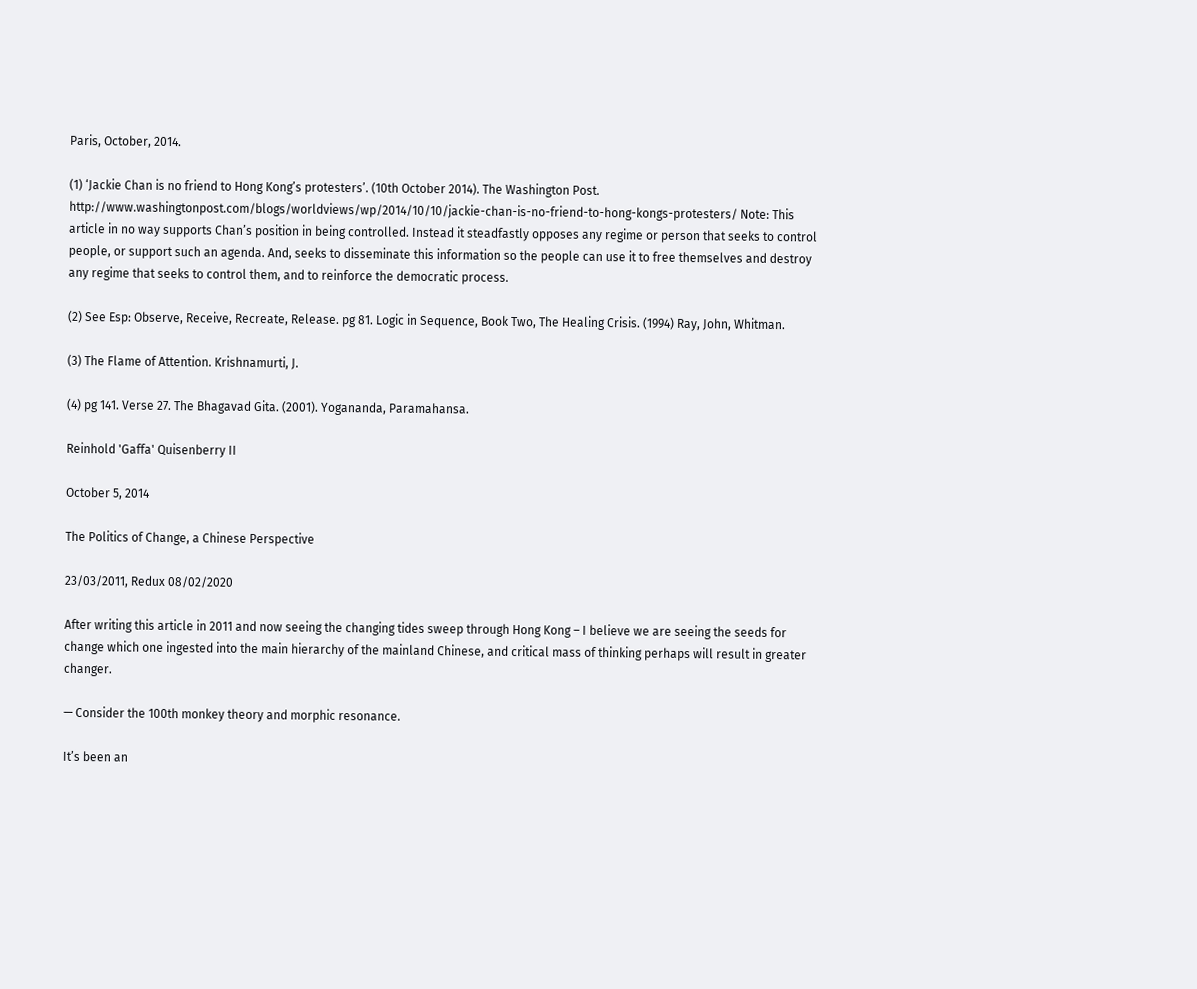Paris, October, 2014.

(1) ‘Jackie Chan is no friend to Hong Kong’s protesters’. (10th October 2014). The Washington Post. http://www.washingtonpost.com/blogs/worldviews/wp/2014/10/10/jackie-chan-is-no-friend-to-hong-kongs-protesters/ Note: This article in no way supports Chan’s position in being controlled. Instead it steadfastly opposes any regime or person that seeks to control people, or support such an agenda. And, seeks to disseminate this information so the people can use it to free themselves and destroy any regime that seeks to control them, and to reinforce the democratic process.

(2) See Esp: Observe, Receive, Recreate, Release. pg 81. Logic in Sequence, Book Two, The Healing Crisis. (1994) Ray, John, Whitman.

(3) The Flame of Attention. Krishnamurti, J.

(4) pg 141. Verse 27. The Bhagavad Gita. (2001). Yogananda, Paramahansa.

Reinhold 'Gaffa' Quisenberry II

October 5, 2014

The Politics of Change, a Chinese Perspective

23/03/2011, Redux 08/02/2020

After writing this article in 2011 and now seeing the changing tides sweep through Hong Kong – I believe we are seeing the seeds for change which one ingested into the main hierarchy of the mainland Chinese, and critical mass of thinking perhaps will result in greater changer.

— Consider the 100th monkey theory and morphic resonance.

It’s been an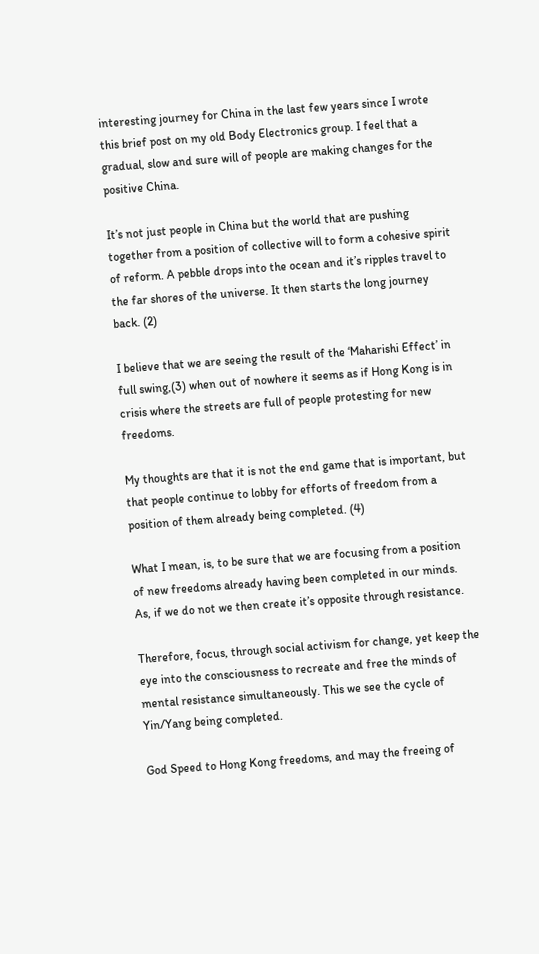interesting journey for China in the last few years since I wrote this brief post on my old Body Electronics group. I feel that a gradual, slow and sure will of people are making changes for the positive China.

It’s not just people in China but the world that are pushing together from a position of collective will to form a cohesive spirit of reform. A pebble drops into the ocean and it’s ripples travel to the far shores of the universe. It then starts the long journey back. (2)

I believe that we are seeing the result of the ‘Maharishi Effect’ in full swing,(3) when out of nowhere it seems as if Hong Kong is in crisis where the streets are full of people protesting for new freedoms.

My thoughts are that it is not the end game that is important, but that people continue to lobby for efforts of freedom from a position of them already being completed. (4)

What I mean, is, to be sure that we are focusing from a position of new freedoms already having been completed in our minds. As, if we do not we then create it’s opposite through resistance.

Therefore, focus, through social activism for change, yet keep the eye into the consciousness to recreate and free the minds of mental resistance simultaneously. This we see the cycle of Yin/Yang being completed.

God Speed to Hong Kong freedoms, and may the freeing of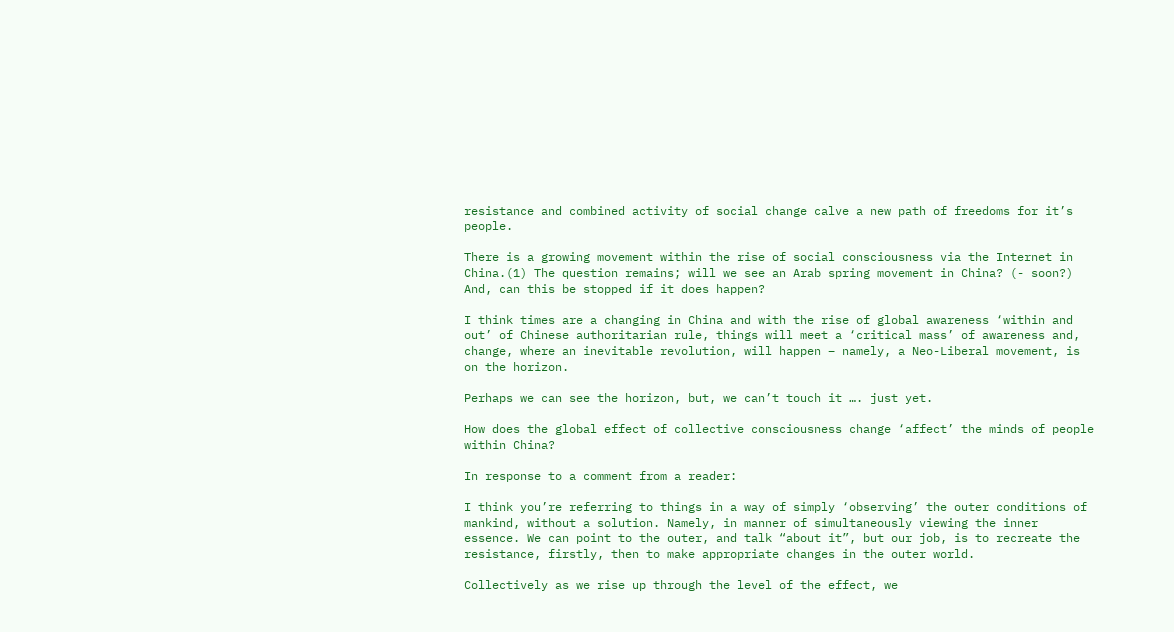resistance and combined activity of social change calve a new path of freedoms for it’s people.

There is a growing movement within the rise of social consciousness via the Internet in China.(1) The question remains; will we see an Arab spring movement in China? (- soon?) And, can this be stopped if it does happen?

I think times are a changing in China and with the rise of global awareness ‘within and out’ of Chinese authoritarian rule, things will meet a ‘critical mass’ of awareness and, change, where an inevitable revolution, will happen – namely, a Neo-Liberal movement, is on the horizon.

Perhaps we can see the horizon, but, we can’t touch it …. just yet.

How does the global effect of collective consciousness change ‘affect’ the minds of people within China?

In response to a comment from a reader:

I think you’re referring to things in a way of simply ‘observing’ the outer conditions of mankind, without a solution. Namely, in manner of simultaneously viewing the inner essence. We can point to the outer, and talk “about it”, but our job, is to recreate the resistance, firstly, then to make appropriate changes in the outer world.

Collectively as we rise up through the level of the effect, we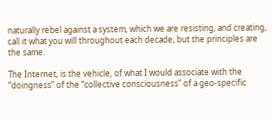naturally rebel against a system, which we are resisting, and creating, call it what you will throughout each decade, but the principles are the same.

The Internet, is the vehicle, of what I would associate with the “doingness” of the “collective consciousness” of a geo-specific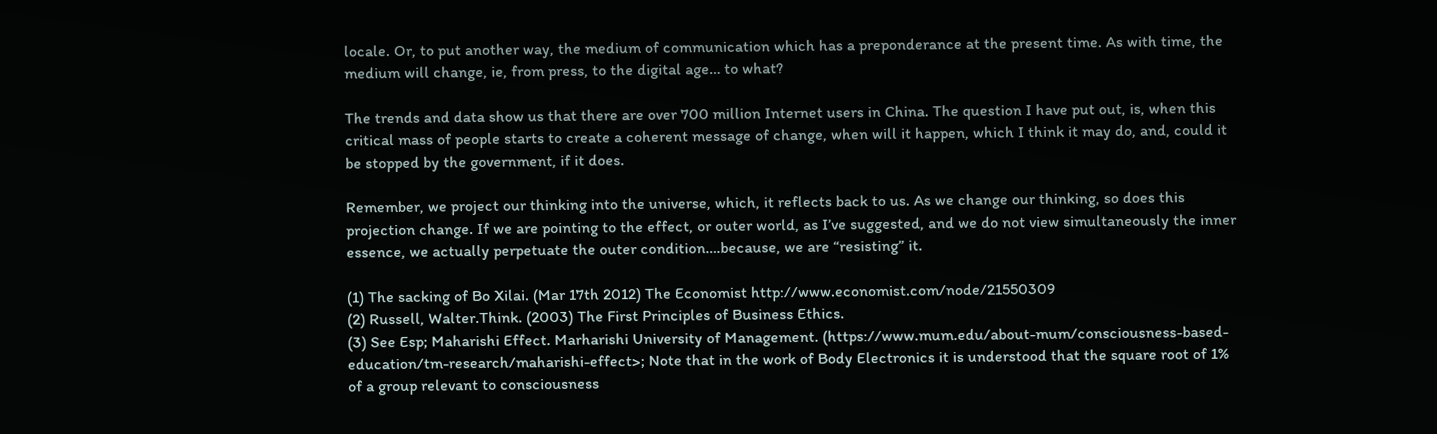locale. Or, to put another way, the medium of communication which has a preponderance at the present time. As with time, the medium will change, ie, from press, to the digital age… to what?

The trends and data show us that there are over 700 million Internet users in China. The question I have put out, is, when this critical mass of people starts to create a coherent message of change, when will it happen, which I think it may do, and, could it be stopped by the government, if it does.

Remember, we project our thinking into the universe, which, it reflects back to us. As we change our thinking, so does this projection change. If we are pointing to the effect, or outer world, as I’ve suggested, and we do not view simultaneously the inner essence, we actually perpetuate the outer condition….because, we are “resisting” it.

(1) The sacking of Bo Xilai. (Mar 17th 2012) The Economist http://www.economist.com/node/21550309
(2) Russell, Walter.Think. (2003) The First Principles of Business Ethics.
(3) See Esp; Maharishi Effect. Marharishi University of Management. (https://www.mum.edu/about-mum/consciousness-based-education/tm-research/maharishi-effect>; Note that in the work of Body Electronics it is understood that the square root of 1% of a group relevant to consciousness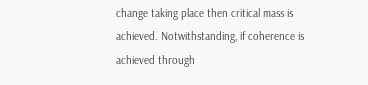change taking place then critical mass is achieved. Notwithstanding, if coherence is achieved through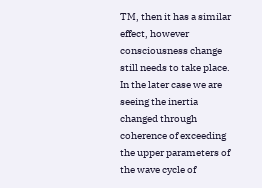TM, then it has a similar effect, however consciousness change still needs to take place. In the later case we are seeing the inertia changed through coherence of exceeding the upper parameters of the wave cycle of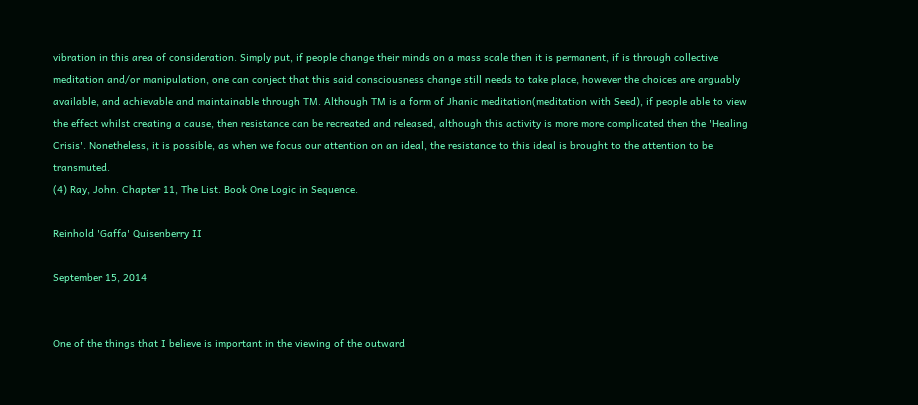vibration in this area of consideration. Simply put, if people change their minds on a mass scale then it is permanent, if is through collective meditation and/or manipulation, one can conject that this said consciousness change still needs to take place, however the choices are arguably available, and achievable and maintainable through TM. Although TM is a form of Jhanic meditation(meditation with Seed), if people able to view the effect whilst creating a cause, then resistance can be recreated and released, although this activity is more more complicated then the 'Healing Crisis'. Nonetheless, it is possible, as when we focus our attention on an ideal, the resistance to this ideal is brought to the attention to be transmuted.
(4) Ray, John. Chapter 11, The List. Book One Logic in Sequence.

Reinhold 'Gaffa' Quisenberry II

September 15, 2014


One of the things that I believe is important in the viewing of the outward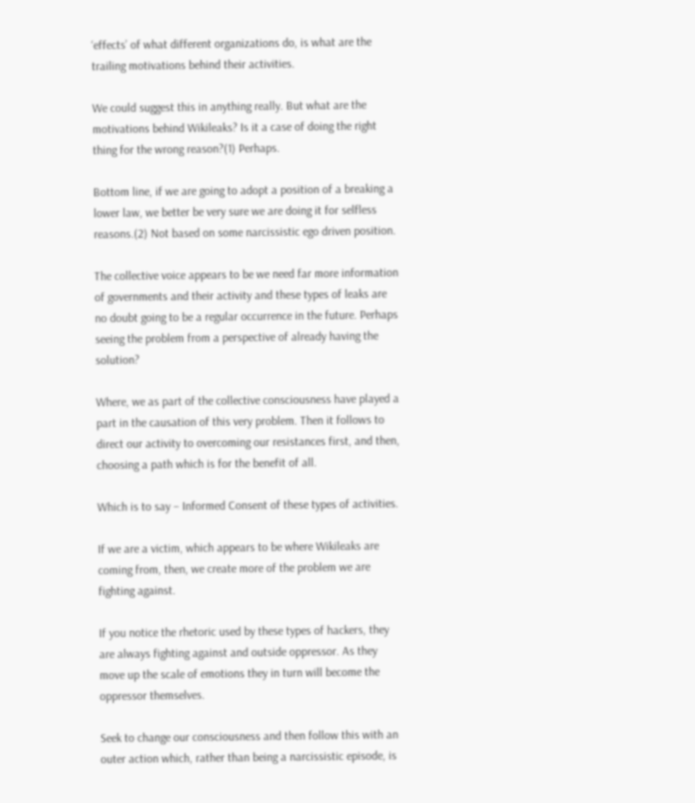‘effects’ of what different organizations do, is what are the trailing motivations behind their activities.

We could suggest this in anything really. But what are the motivations behind Wikileaks? Is it a case of doing the right thing for the wrong reason?(1) Perhaps.

Bottom line, if we are going to adopt a position of a breaking a lower law, we better be very sure we are doing it for selfless reasons.(2) Not based on some narcissistic ego driven position.

The collective voice appears to be we need far more information of governments and their activity and these types of leaks are no doubt going to be a regular occurrence in the future. Perhaps seeing the problem from a perspective of already having the solution?

Where, we as part of the collective consciousness have played a part in the causation of this very problem. Then it follows to direct our activity to overcoming our resistances first, and then, choosing a path which is for the benefit of all.

Which is to say – Informed Consent of these types of activities.

If we are a victim, which appears to be where Wikileaks are coming from, then, we create more of the problem we are fighting against.

If you notice the rhetoric used by these types of hackers, they are always fighting against and outside oppressor. As they move up the scale of emotions they in turn will become the oppressor themselves.

Seek to change our consciousness and then follow this with an outer action which, rather than being a narcissistic episode, is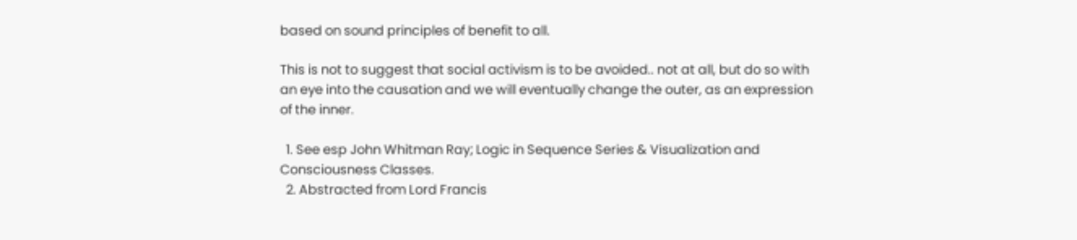based on sound principles of benefit to all.

This is not to suggest that social activism is to be avoided.. not at all, but do so with an eye into the causation and we will eventually change the outer, as an expression of the inner.

  1. See esp John Whitman Ray; Logic in Sequence Series & Visualization and Consciousness Classes.
  2. Abstracted from Lord Francis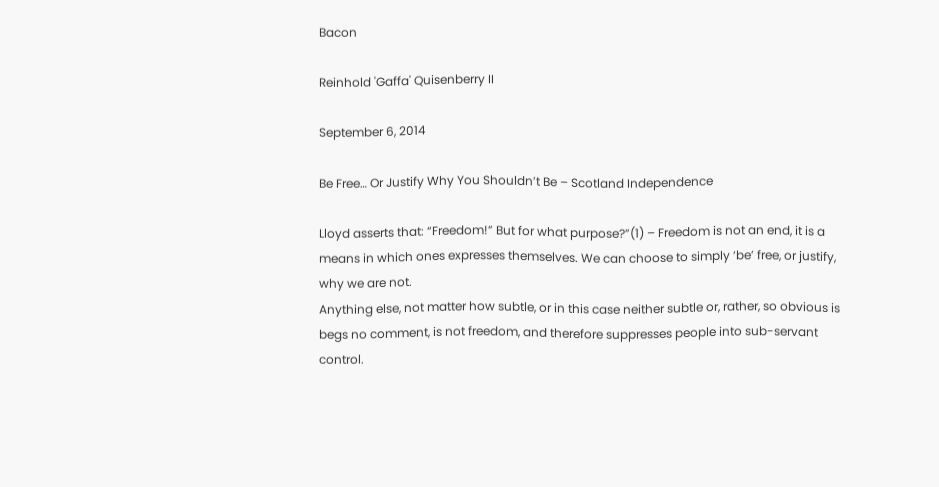Bacon

Reinhold 'Gaffa' Quisenberry II

September 6, 2014

Be Free… Or Justify Why You Shouldn’t Be – Scotland Independence

Lloyd asserts that: “Freedom!” But for what purpose?”(1) – Freedom is not an end, it is a means in which ones expresses themselves. We can choose to simply ‘be’ free, or justify, why we are not.
Anything else, not matter how subtle, or in this case neither subtle or, rather, so obvious is begs no comment, is not freedom, and therefore suppresses people into sub-servant control.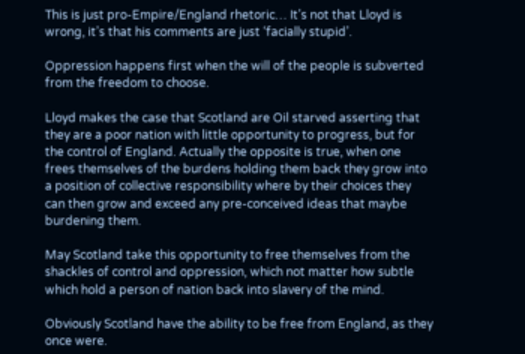This is just pro-Empire/England rhetoric… It’s not that Lloyd is wrong, it’s that his comments are just ‘facially stupid’.

Oppression happens first when the will of the people is subverted from the freedom to choose.

Lloyd makes the case that Scotland are Oil starved asserting that they are a poor nation with little opportunity to progress, but for the control of England. Actually the opposite is true, when one frees themselves of the burdens holding them back they grow into a position of collective responsibility where by their choices they can then grow and exceed any pre-conceived ideas that maybe burdening them.

May Scotland take this opportunity to free themselves from the shackles of control and oppression, which not matter how subtle which hold a person of nation back into slavery of the mind.

Obviously Scotland have the ability to be free from England, as they once were.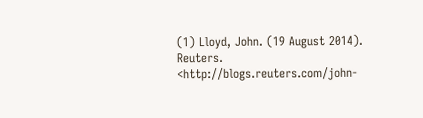(1) Lloyd, John. (19 August 2014). Reuters. <http://blogs.reuters.com/john-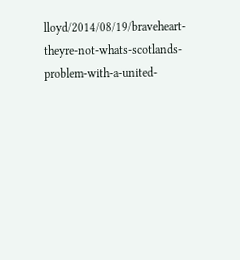lloyd/2014/08/19/braveheart-theyre-not-whats-scotlands-problem-with-a-united-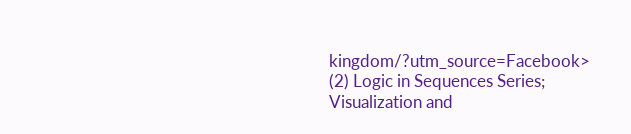kingdom/?utm_source=Facebook>
(2) Logic in Sequences Series; Visualization and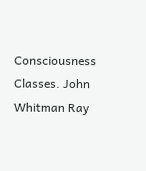Consciousness Classes. John Whitman Ray